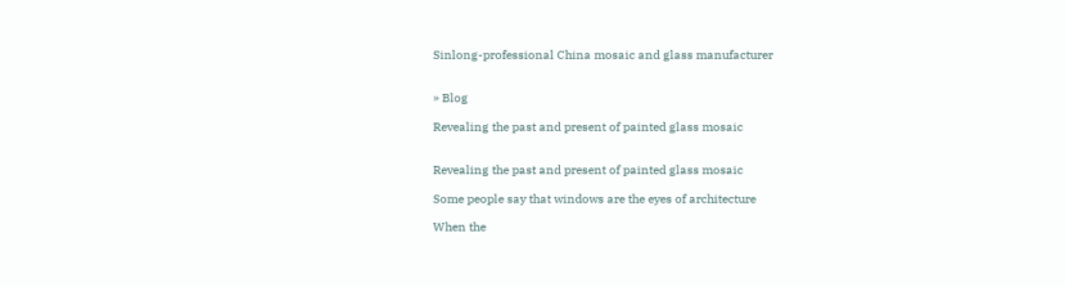Sinlong-professional China mosaic and glass manufacturer


» Blog

Revealing the past and present of painted glass mosaic


Revealing the past and present of painted glass mosaic

Some people say that windows are the eyes of architecture

When the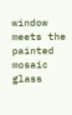window meets the painted mosaic glass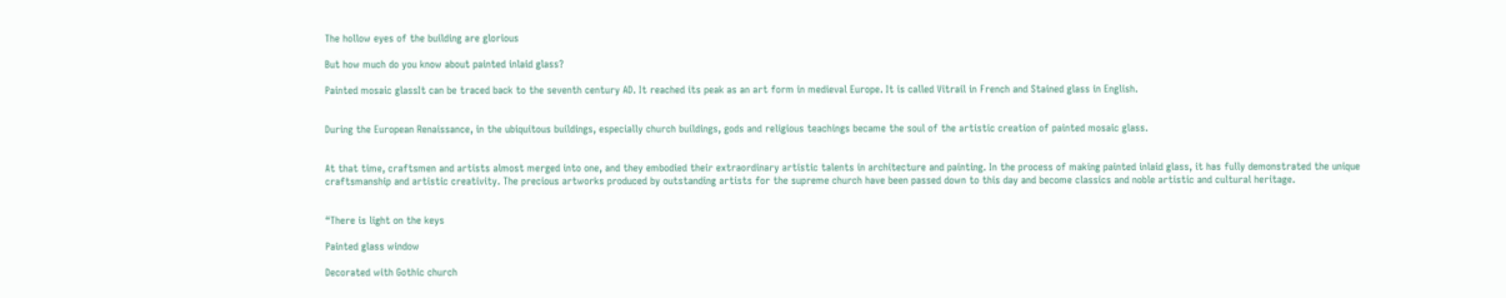The hollow eyes of the building are glorious

But how much do you know about painted inlaid glass?

Painted mosaic glassIt can be traced back to the seventh century AD. It reached its peak as an art form in medieval Europe. It is called Vitrail in French and Stained glass in English.


During the European Renaissance, in the ubiquitous buildings, especially church buildings, gods and religious teachings became the soul of the artistic creation of painted mosaic glass.


At that time, craftsmen and artists almost merged into one, and they embodied their extraordinary artistic talents in architecture and painting. In the process of making painted inlaid glass, it has fully demonstrated the unique craftsmanship and artistic creativity. The precious artworks produced by outstanding artists for the supreme church have been passed down to this day and become classics and noble artistic and cultural heritage.


“There is light on the keys

Painted glass window

Decorated with Gothic church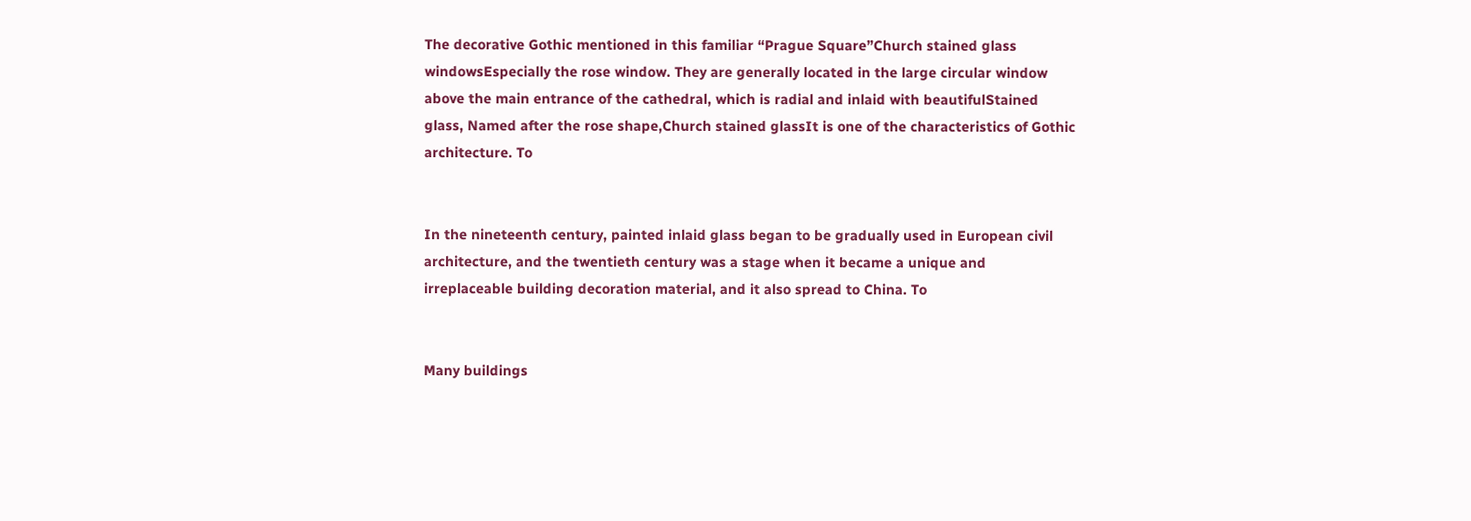The decorative Gothic mentioned in this familiar “Prague Square”Church stained glass windowsEspecially the rose window. They are generally located in the large circular window above the main entrance of the cathedral, which is radial and inlaid with beautifulStained glass, Named after the rose shape,Church stained glassIt is one of the characteristics of Gothic architecture. To


In the nineteenth century, painted inlaid glass began to be gradually used in European civil architecture, and the twentieth century was a stage when it became a unique and irreplaceable building decoration material, and it also spread to China. To


Many buildings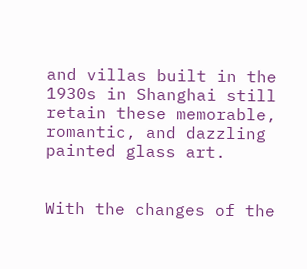and villas built in the 1930s in Shanghai still retain these memorable, romantic, and dazzling painted glass art.


With the changes of the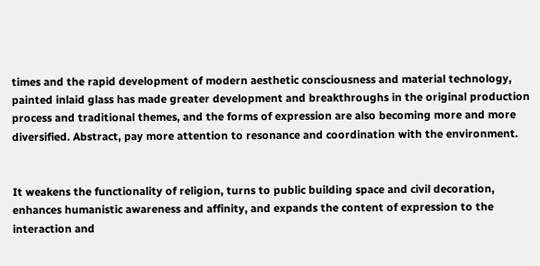times and the rapid development of modern aesthetic consciousness and material technology, painted inlaid glass has made greater development and breakthroughs in the original production process and traditional themes, and the forms of expression are also becoming more and more diversified. Abstract, pay more attention to resonance and coordination with the environment.


It weakens the functionality of religion, turns to public building space and civil decoration, enhances humanistic awareness and affinity, and expands the content of expression to the interaction and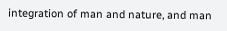integration of man and nature, and man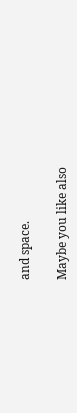and space.

Maybe you like also